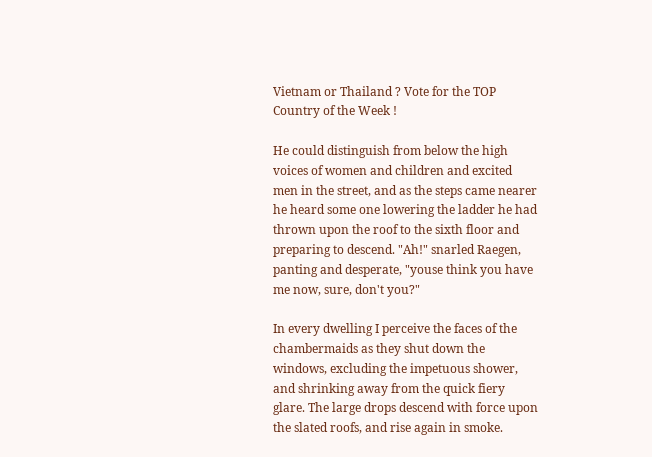Vietnam or Thailand ? Vote for the TOP Country of the Week !

He could distinguish from below the high voices of women and children and excited men in the street, and as the steps came nearer he heard some one lowering the ladder he had thrown upon the roof to the sixth floor and preparing to descend. "Ah!" snarled Raegen, panting and desperate, "youse think you have me now, sure, don't you?"

In every dwelling I perceive the faces of the chambermaids as they shut down the windows, excluding the impetuous shower, and shrinking away from the quick fiery glare. The large drops descend with force upon the slated roofs, and rise again in smoke.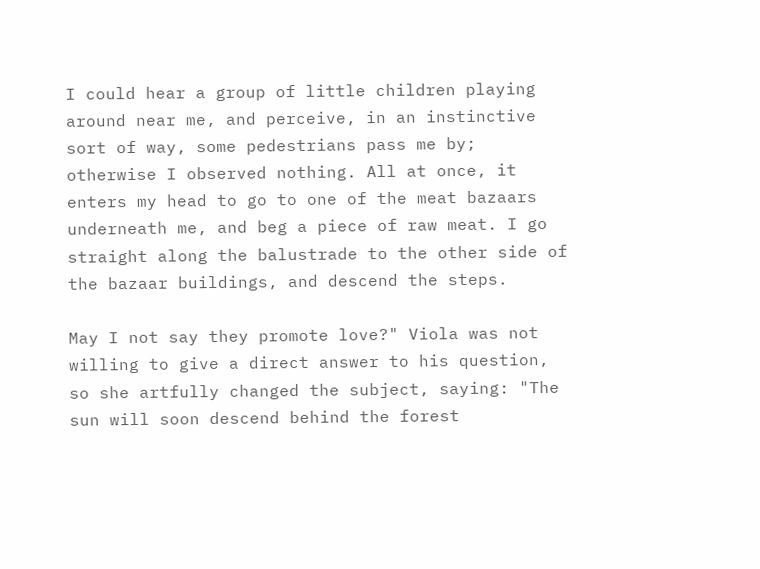I could hear a group of little children playing around near me, and perceive, in an instinctive sort of way, some pedestrians pass me by; otherwise I observed nothing. All at once, it enters my head to go to one of the meat bazaars underneath me, and beg a piece of raw meat. I go straight along the balustrade to the other side of the bazaar buildings, and descend the steps.

May I not say they promote love?" Viola was not willing to give a direct answer to his question, so she artfully changed the subject, saying: "The sun will soon descend behind the forest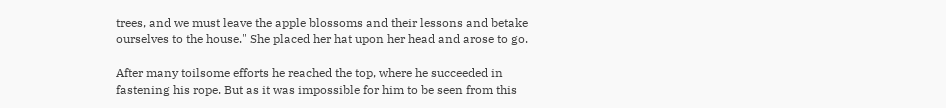trees, and we must leave the apple blossoms and their lessons and betake ourselves to the house." She placed her hat upon her head and arose to go.

After many toilsome efforts he reached the top, where he succeeded in fastening his rope. But as it was impossible for him to be seen from this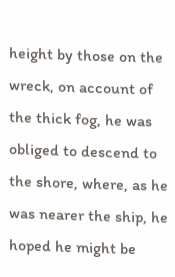height by those on the wreck, on account of the thick fog, he was obliged to descend to the shore, where, as he was nearer the ship, he hoped he might be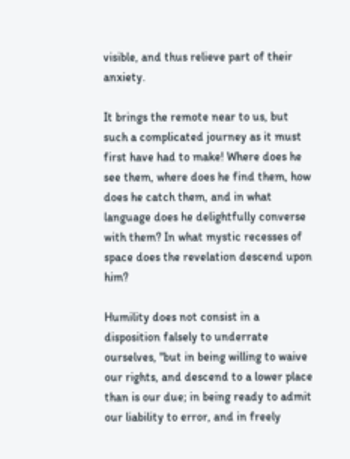visible, and thus relieve part of their anxiety.

It brings the remote near to us, but such a complicated journey as it must first have had to make! Where does he see them, where does he find them, how does he catch them, and in what language does he delightfully converse with them? In what mystic recesses of space does the revelation descend upon him?

Humility does not consist in a disposition falsely to underrate ourselves, "but in being willing to waive our rights, and descend to a lower place than is our due; in being ready to admit our liability to error, and in freely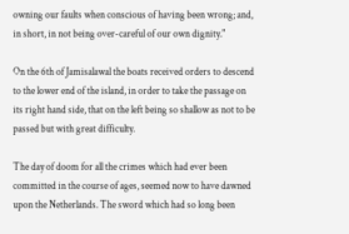owning our faults when conscious of having been wrong; and, in short, in not being over-careful of our own dignity."

On the 6th of Jamisalawal the boats received orders to descend to the lower end of the island, in order to take the passage on its right hand side, that on the left being so shallow as not to be passed but with great difficulty.

The day of doom for all the crimes which had ever been committed in the course of ages, seemed now to have dawned upon the Netherlands. The sword which had so long been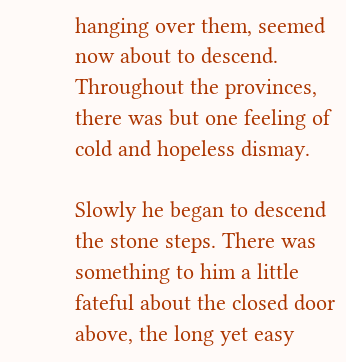hanging over them, seemed now about to descend. Throughout the provinces, there was but one feeling of cold and hopeless dismay.

Slowly he began to descend the stone steps. There was something to him a little fateful about the closed door above, the long yet easy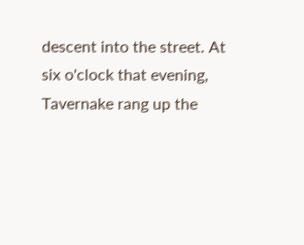descent into the street. At six o'clock that evening, Tavernake rang up the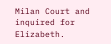Milan Court and inquired for Elizabeth.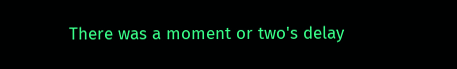There was a moment or two's delay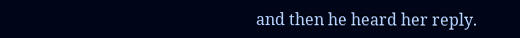and then he heard her reply.